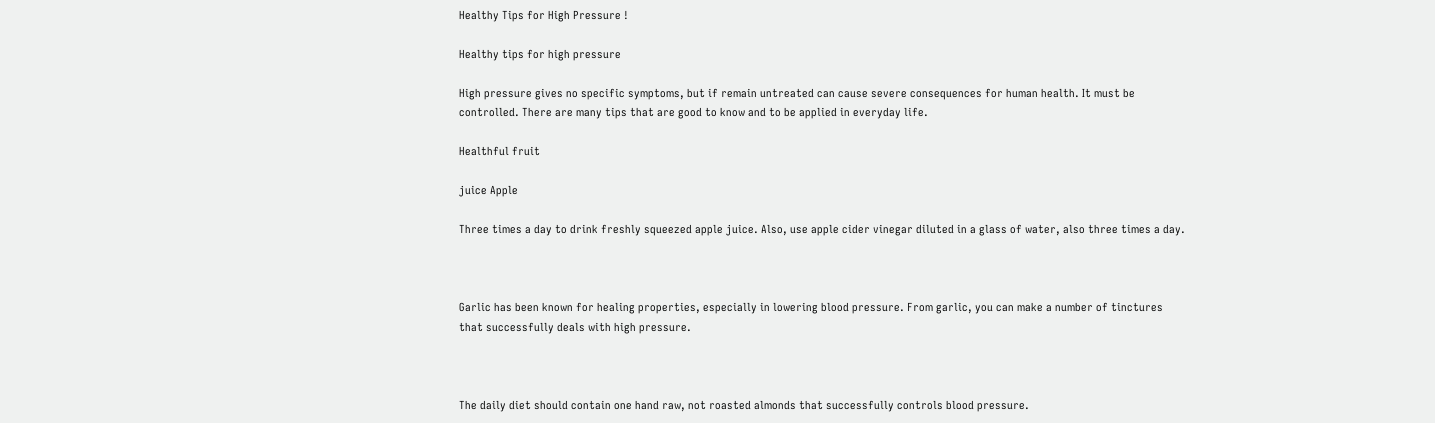Healthy Tips for High Pressure !

Healthy tips for high pressure

High pressure gives no specific symptoms, but if remain untreated can cause severe consequences for human health. It must be controlled. There are many tips that are good to know and to be applied in everyday life.

Healthful fruit

juice Apple

Three times a day to drink freshly squeezed apple juice. Also, use apple cider vinegar diluted in a glass of water, also three times a day.



Garlic has been known for healing properties, especially in lowering blood pressure. From garlic, you can make a number of tinctures that successfully deals with high pressure.



The daily diet should contain one hand raw, not roasted almonds that successfully controls blood pressure.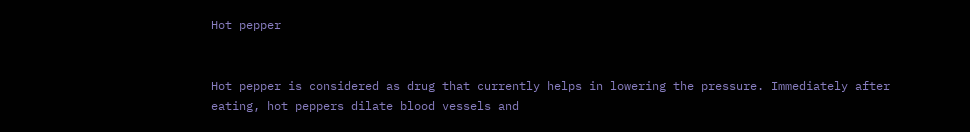Hot pepper


Hot pepper is considered as drug that currently helps in lowering the pressure. Immediately after eating, hot peppers dilate blood vessels and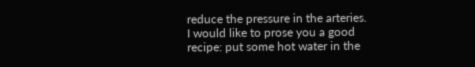reduce the pressure in the arteries.
I would like to prose you a good recipe: put some hot water in the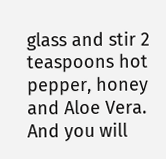glass and stir 2 teaspoons hot pepper, honey and Aloe Vera. And you will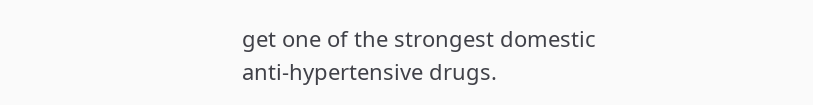get one of the strongest domestic anti-hypertensive drugs.